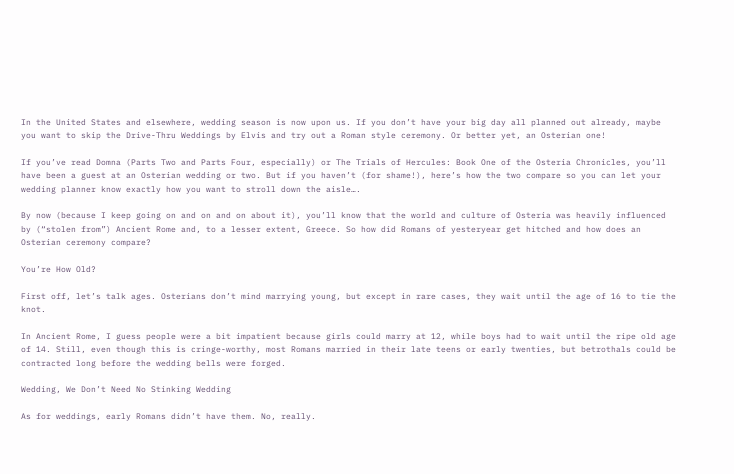In the United States and elsewhere, wedding season is now upon us. If you don’t have your big day all planned out already, maybe you want to skip the Drive-Thru Weddings by Elvis and try out a Roman style ceremony. Or better yet, an Osterian one!

If you’ve read Domna (Parts Two and Parts Four, especially) or The Trials of Hercules: Book One of the Osteria Chronicles, you’ll have been a guest at an Osterian wedding or two. But if you haven’t (for shame!), here’s how the two compare so you can let your wedding planner know exactly how you want to stroll down the aisle….

By now (because I keep going on and on and on about it), you’ll know that the world and culture of Osteria was heavily influenced by (“stolen from”) Ancient Rome and, to a lesser extent, Greece. So how did Romans of yesteryear get hitched and how does an Osterian ceremony compare?

You’re How Old?

First off, let’s talk ages. Osterians don’t mind marrying young, but except in rare cases, they wait until the age of 16 to tie the knot.

In Ancient Rome, I guess people were a bit impatient because girls could marry at 12, while boys had to wait until the ripe old age of 14. Still, even though this is cringe-worthy, most Romans married in their late teens or early twenties, but betrothals could be contracted long before the wedding bells were forged.

Wedding, We Don’t Need No Stinking Wedding

As for weddings, early Romans didn’t have them. No, really.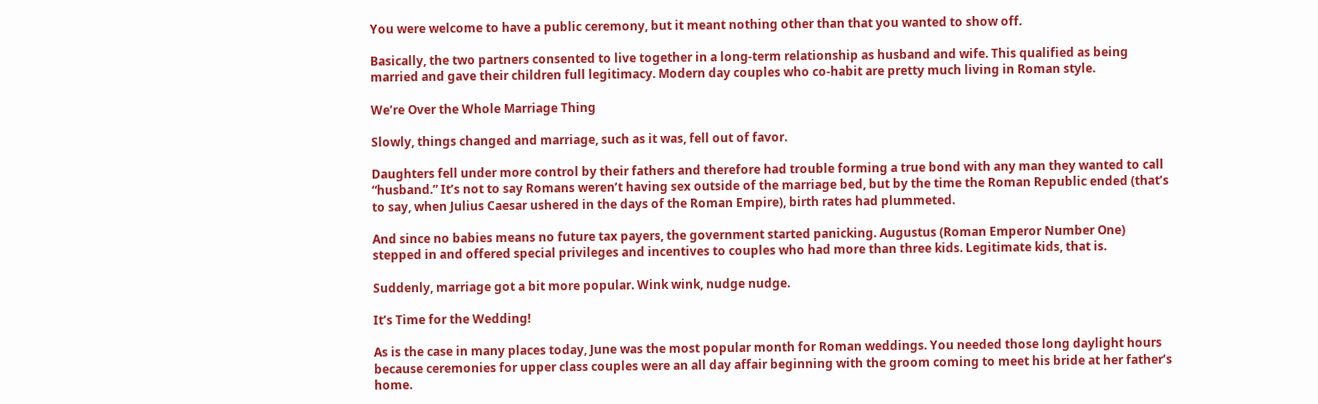You were welcome to have a public ceremony, but it meant nothing other than that you wanted to show off.

Basically, the two partners consented to live together in a long-term relationship as husband and wife. This qualified as being married and gave their children full legitimacy. Modern day couples who co-habit are pretty much living in Roman style.

We’re Over the Whole Marriage Thing

Slowly, things changed and marriage, such as it was, fell out of favor.

Daughters fell under more control by their fathers and therefore had trouble forming a true bond with any man they wanted to call “husband.” It’s not to say Romans weren’t having sex outside of the marriage bed, but by the time the Roman Republic ended (that’s to say, when Julius Caesar ushered in the days of the Roman Empire), birth rates had plummeted.

And since no babies means no future tax payers, the government started panicking. Augustus (Roman Emperor Number One) stepped in and offered special privileges and incentives to couples who had more than three kids. Legitimate kids, that is.

Suddenly, marriage got a bit more popular. Wink wink, nudge nudge.

It’s Time for the Wedding!

As is the case in many places today, June was the most popular month for Roman weddings. You needed those long daylight hours because ceremonies for upper class couples were an all day affair beginning with the groom coming to meet his bride at her father’s home.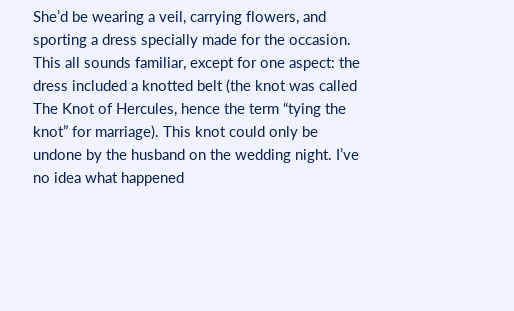She’d be wearing a veil, carrying flowers, and sporting a dress specially made for the occasion. This all sounds familiar, except for one aspect: the dress included a knotted belt (the knot was called The Knot of Hercules, hence the term “tying the knot” for marriage). This knot could only be undone by the husband on the wedding night. I’ve no idea what happened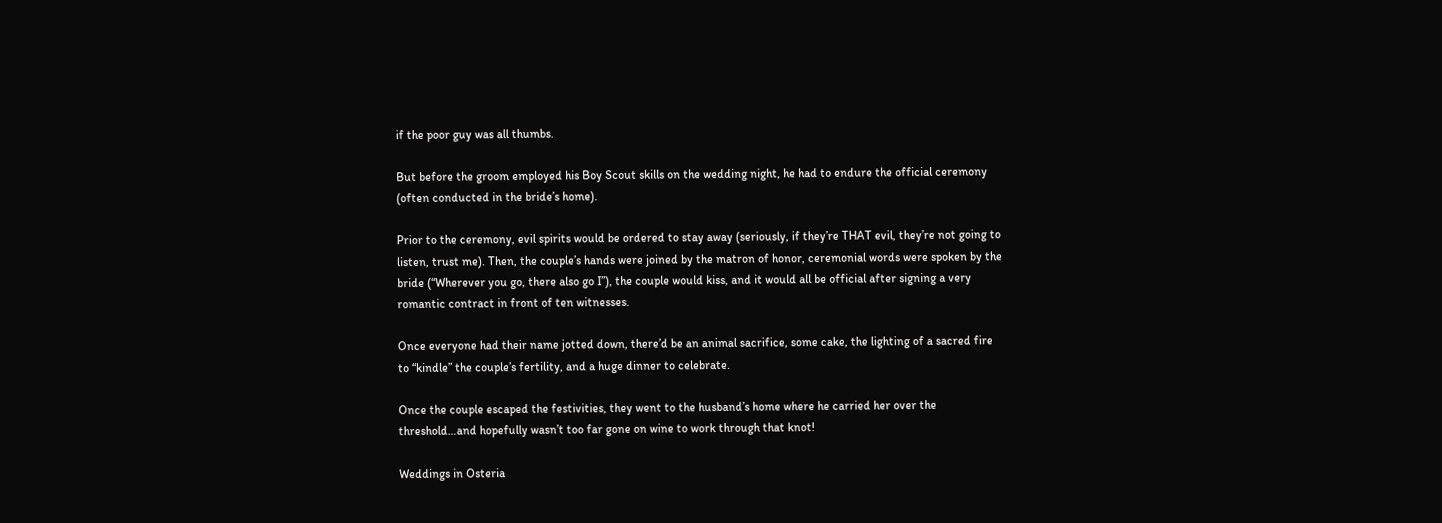if the poor guy was all thumbs.

But before the groom employed his Boy Scout skills on the wedding night, he had to endure the official ceremony (often conducted in the bride’s home).

Prior to the ceremony, evil spirits would be ordered to stay away (seriously, if they’re THAT evil, they’re not going to listen, trust me). Then, the couple’s hands were joined by the matron of honor, ceremonial words were spoken by the bride (“Wherever you go, there also go I”), the couple would kiss, and it would all be official after signing a very romantic contract in front of ten witnesses.

Once everyone had their name jotted down, there’d be an animal sacrifice, some cake, the lighting of a sacred fire to “kindle” the couple’s fertility, and a huge dinner to celebrate.

Once the couple escaped the festivities, they went to the husband’s home where he carried her over the threshold…and hopefully wasn’t too far gone on wine to work through that knot!

Weddings in Osteria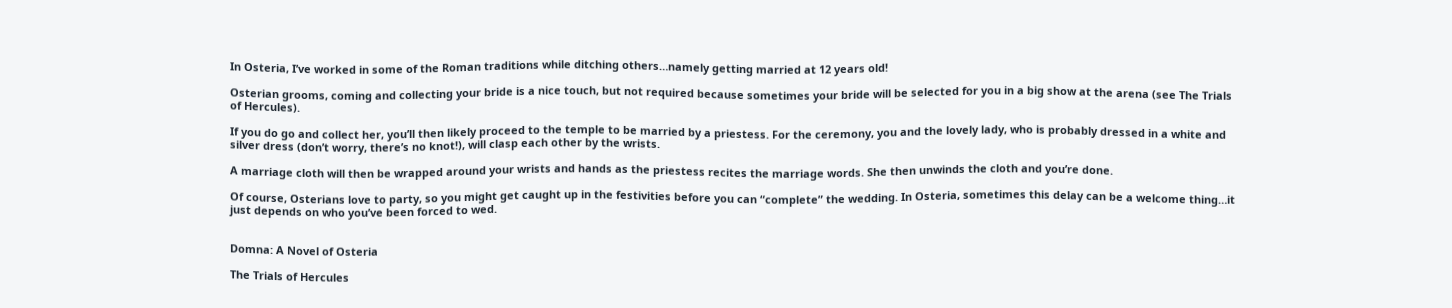In Osteria, I’ve worked in some of the Roman traditions while ditching others…namely getting married at 12 years old!

Osterian grooms, coming and collecting your bride is a nice touch, but not required because sometimes your bride will be selected for you in a big show at the arena (see The Trials of Hercules).

If you do go and collect her, you’ll then likely proceed to the temple to be married by a priestess. For the ceremony, you and the lovely lady, who is probably dressed in a white and silver dress (don’t worry, there’s no knot!), will clasp each other by the wrists.

A marriage cloth will then be wrapped around your wrists and hands as the priestess recites the marriage words. She then unwinds the cloth and you’re done.

Of course, Osterians love to party, so you might get caught up in the festivities before you can “complete” the wedding. In Osteria, sometimes this delay can be a welcome thing…it just depends on who you’ve been forced to wed.


Domna: A Novel of Osteria

The Trials of Hercules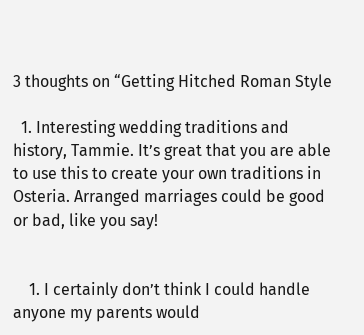3 thoughts on “Getting Hitched Roman Style

  1. Interesting wedding traditions and history, Tammie. It’s great that you are able to use this to create your own traditions in Osteria. Arranged marriages could be good or bad, like you say!


    1. I certainly don’t think I could handle anyone my parents would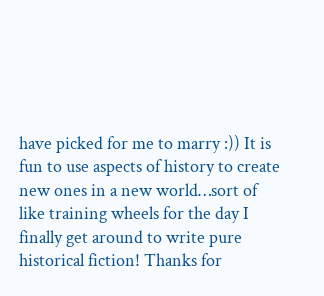have picked for me to marry :)) It is fun to use aspects of history to create new ones in a new world…sort of like training wheels for the day I finally get around to write pure historical fiction! Thanks for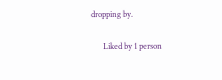dropping by.

      Liked by 1 person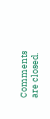Comments are closed.